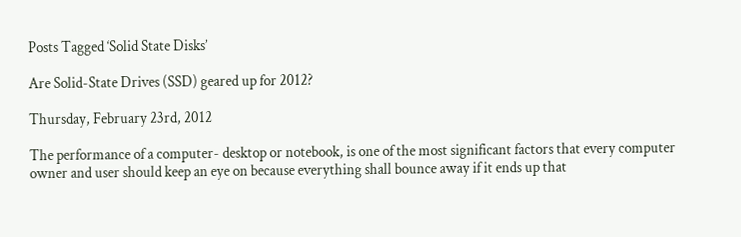Posts Tagged ‘Solid State Disks’

Are Solid-State Drives (SSD) geared up for 2012?

Thursday, February 23rd, 2012

The performance of a computer- desktop or notebook, is one of the most significant factors that every computer owner and user should keep an eye on because everything shall bounce away if it ends up that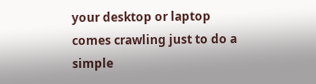your desktop or laptop comes crawling just to do a simple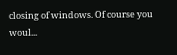closing of windows. Of course you woul...